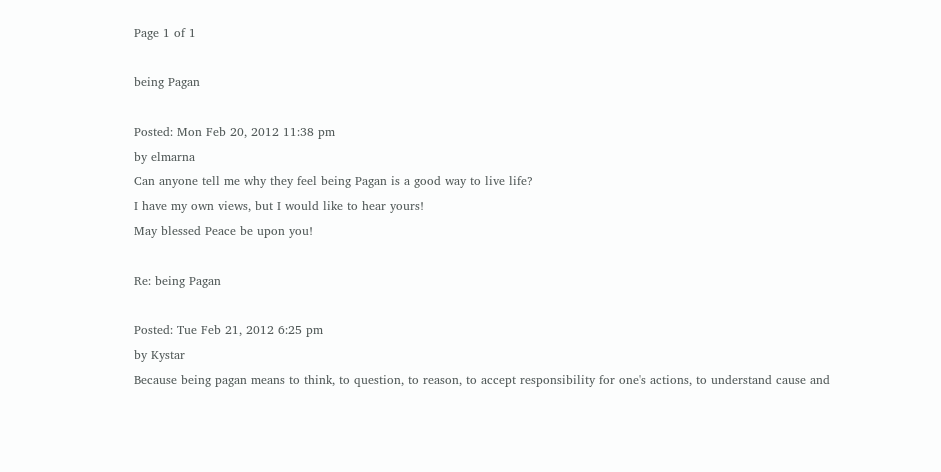Page 1 of 1

being Pagan

Posted: Mon Feb 20, 2012 11:38 pm
by elmarna
Can anyone tell me why they feel being Pagan is a good way to live life?
I have my own views, but I would like to hear yours!
May blessed Peace be upon you!

Re: being Pagan

Posted: Tue Feb 21, 2012 6:25 pm
by Kystar
Because being pagan means to think, to question, to reason, to accept responsibility for one's actions, to understand cause and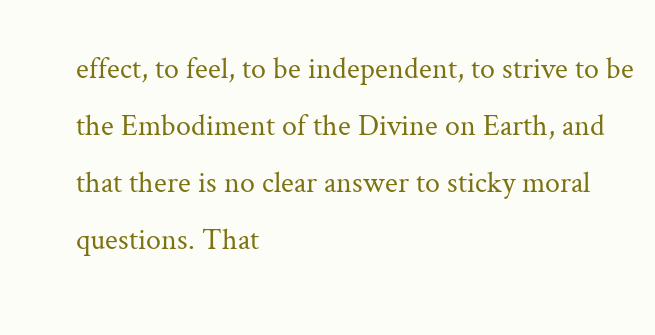effect, to feel, to be independent, to strive to be the Embodiment of the Divine on Earth, and that there is no clear answer to sticky moral questions. That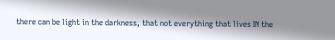there can be light in the darkness, that not everything that lives IN the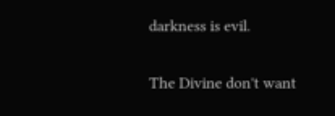darkness is evil.

The Divine don't want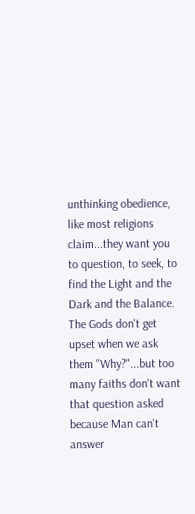unthinking obedience, like most religions claim...they want you to question, to seek, to find the Light and the Dark and the Balance. The Gods don't get upset when we ask them "Why?"...but too many faiths don't want that question asked because Man can't answer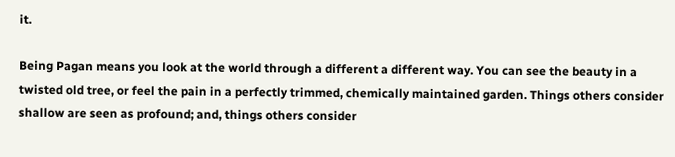it.

Being Pagan means you look at the world through a different a different way. You can see the beauty in a twisted old tree, or feel the pain in a perfectly trimmed, chemically maintained garden. Things others consider shallow are seen as profound; and, things others consider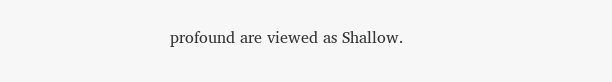profound are viewed as Shallow.